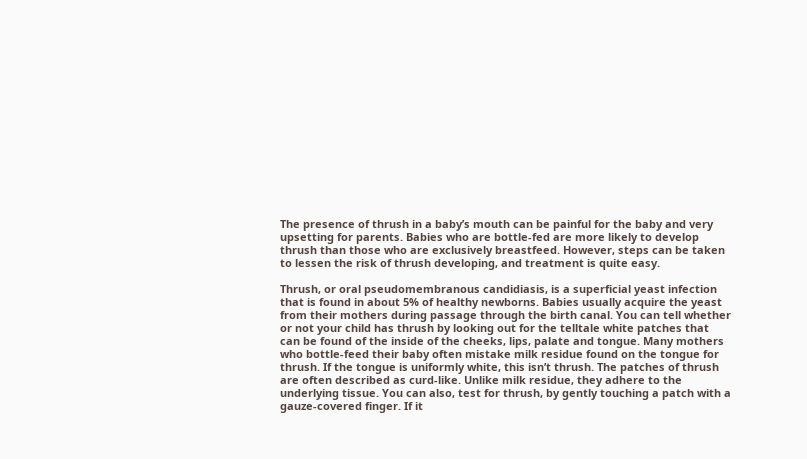The presence of thrush in a baby’s mouth can be painful for the baby and very upsetting for parents. Babies who are bottle-fed are more likely to develop thrush than those who are exclusively breastfeed. However, steps can be taken to lessen the risk of thrush developing, and treatment is quite easy.

Thrush, or oral pseudomembranous candidiasis, is a superficial yeast infection that is found in about 5% of healthy newborns. Babies usually acquire the yeast from their mothers during passage through the birth canal. You can tell whether or not your child has thrush by looking out for the telltale white patches that can be found of the inside of the cheeks, lips, palate and tongue. Many mothers who bottle-feed their baby often mistake milk residue found on the tongue for thrush. If the tongue is uniformly white, this isn’t thrush. The patches of thrush are often described as curd-like. Unlike milk residue, they adhere to the underlying tissue. You can also, test for thrush, by gently touching a patch with a gauze-covered finger. If it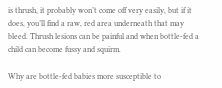is thrush, it probably won’t come off very easily, but if it does, you’ll find a raw, red area underneath that may bleed. Thrush lesions can be painful and when bottle-fed a child can become fussy and squirm.

Why are bottle-fed babies more susceptible to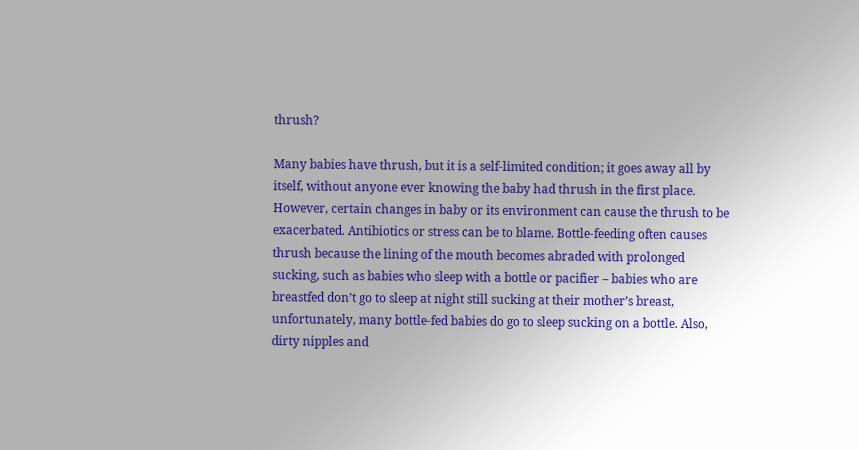thrush?

Many babies have thrush, but it is a self-limited condition; it goes away all by itself, without anyone ever knowing the baby had thrush in the first place. However, certain changes in baby or its environment can cause the thrush to be exacerbated. Antibiotics or stress can be to blame. Bottle-feeding often causes thrush because the lining of the mouth becomes abraded with prolonged sucking, such as babies who sleep with a bottle or pacifier – babies who are breastfed don’t go to sleep at night still sucking at their mother’s breast, unfortunately, many bottle-fed babies do go to sleep sucking on a bottle. Also, dirty nipples and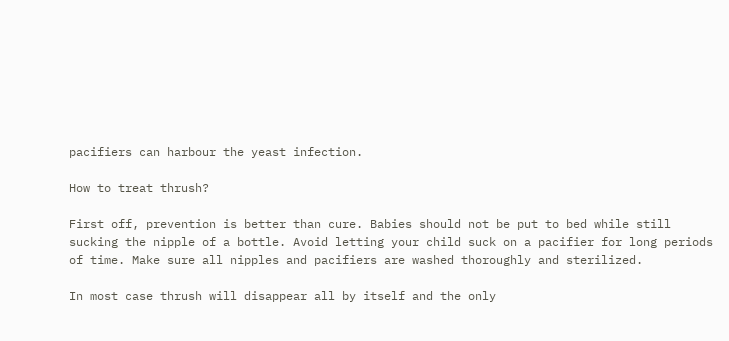pacifiers can harbour the yeast infection.

How to treat thrush?

First off, prevention is better than cure. Babies should not be put to bed while still sucking the nipple of a bottle. Avoid letting your child suck on a pacifier for long periods of time. Make sure all nipples and pacifiers are washed thoroughly and sterilized.

In most case thrush will disappear all by itself and the only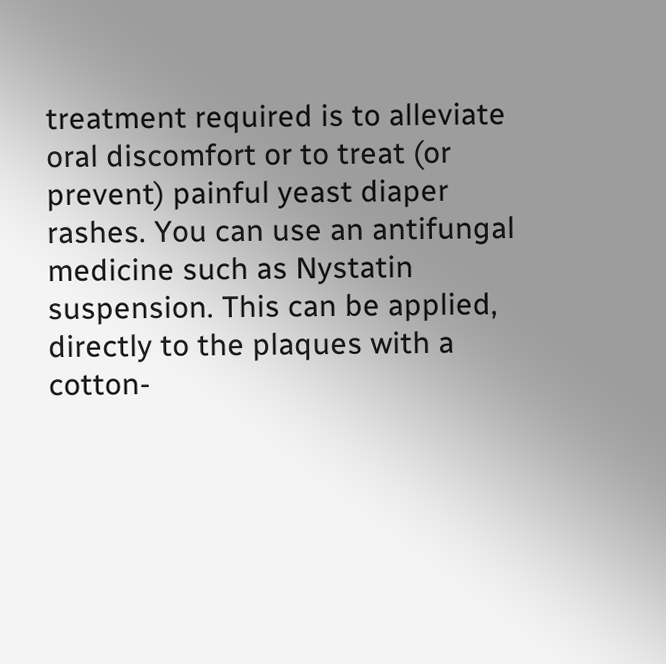treatment required is to alleviate oral discomfort or to treat (or prevent) painful yeast diaper rashes. You can use an antifungal medicine such as Nystatin suspension. This can be applied, directly to the plaques with a cotton-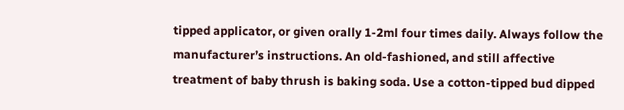tipped applicator, or given orally 1-2ml four times daily. Always follow the manufacturer’s instructions. An old-fashioned, and still affective treatment of baby thrush is baking soda. Use a cotton-tipped bud dipped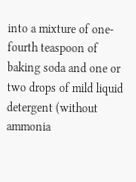into a mixture of one-fourth teaspoon of baking soda and one or two drops of mild liquid detergent (without ammonia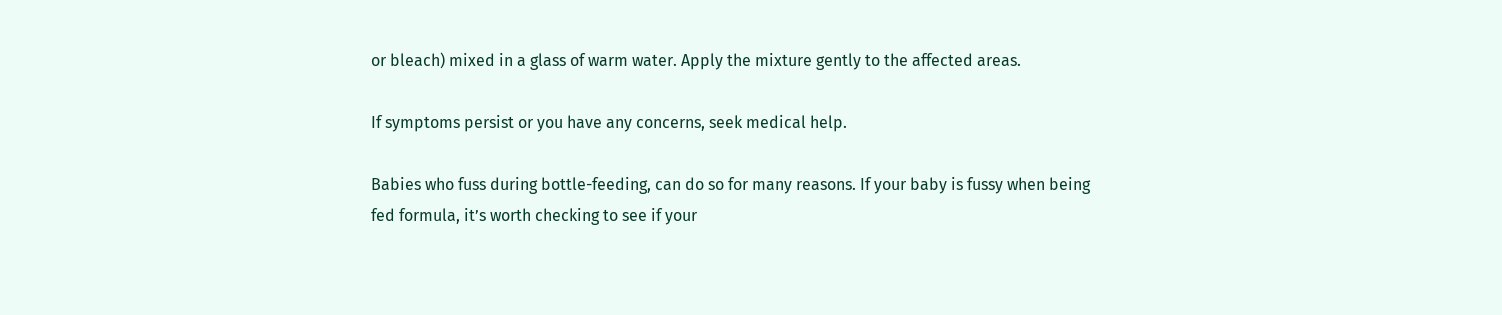or bleach) mixed in a glass of warm water. Apply the mixture gently to the affected areas.

If symptoms persist or you have any concerns, seek medical help.

Babies who fuss during bottle-feeding, can do so for many reasons. If your baby is fussy when being fed formula, it’s worth checking to see if your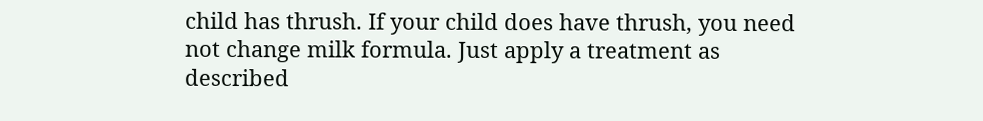child has thrush. If your child does have thrush, you need not change milk formula. Just apply a treatment as described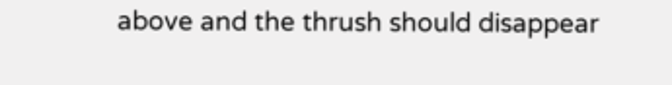above and the thrush should disappear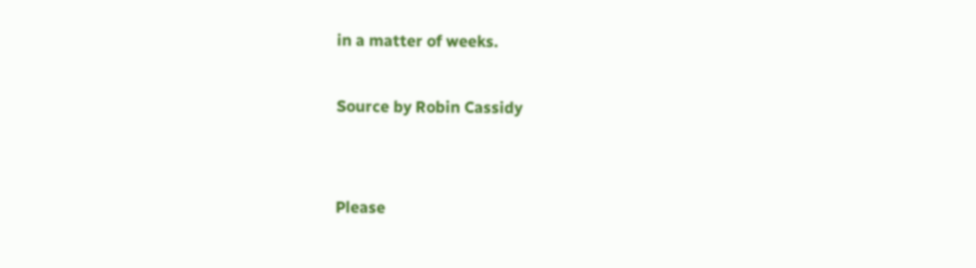in a matter of weeks.

Source by Robin Cassidy


Please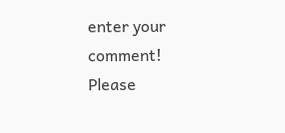enter your comment!
Please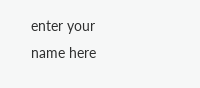enter your name here